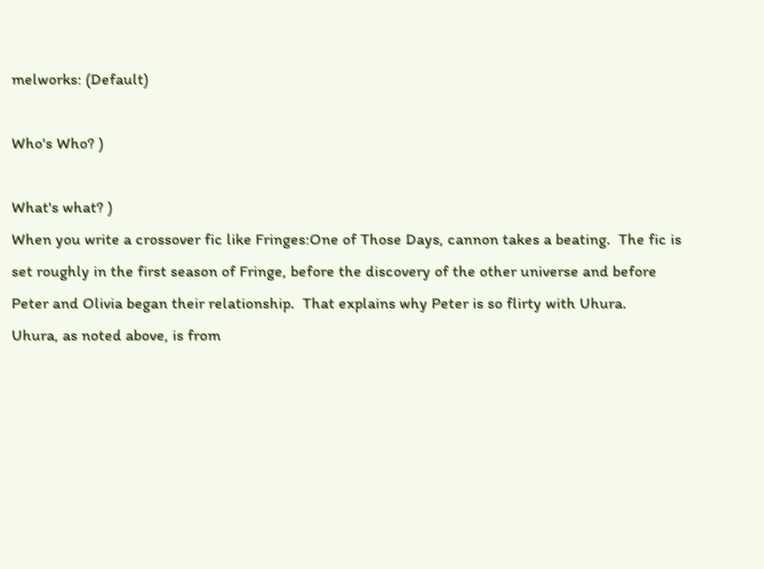melworks: (Default)

Who's Who? )

What's what? )
When you write a crossover fic like Fringes:One of Those Days, cannon takes a beating.  The fic is set roughly in the first season of Fringe, before the discovery of the other universe and before Peter and Olivia began their relationship.  That explains why Peter is so flirty with Uhura.
Uhura, as noted above, is from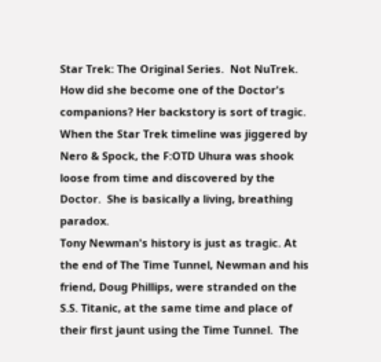Star Trek: The Original Series.  Not NuTrek.  How did she become one of the Doctor's companions? Her backstory is sort of tragic. When the Star Trek timeline was jiggered by Nero & Spock, the F:OTD Uhura was shook loose from time and discovered by the Doctor.  She is basically a living, breathing paradox.
Tony Newman's history is just as tragic. At the end of The Time Tunnel, Newman and his friend, Doug Phillips, were stranded on the S.S. Titanic, at the same time and place of their first jaunt using the Time Tunnel.  The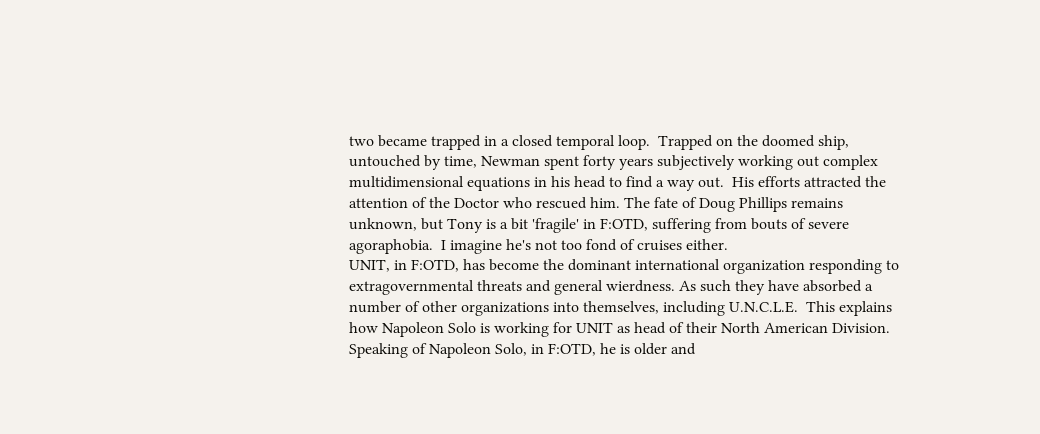two became trapped in a closed temporal loop.  Trapped on the doomed ship, untouched by time, Newman spent forty years subjectively working out complex multidimensional equations in his head to find a way out.  His efforts attracted the attention of the Doctor who rescued him. The fate of Doug Phillips remains unknown, but Tony is a bit 'fragile' in F:OTD, suffering from bouts of severe agoraphobia.  I imagine he's not too fond of cruises either.
UNIT, in F:OTD, has become the dominant international organization responding to extragovernmental threats and general wierdness. As such they have absorbed a number of other organizations into themselves, including U.N.C.L.E.  This explains how Napoleon Solo is working for UNIT as head of their North American Division.
Speaking of Napoleon Solo, in F:OTD, he is older and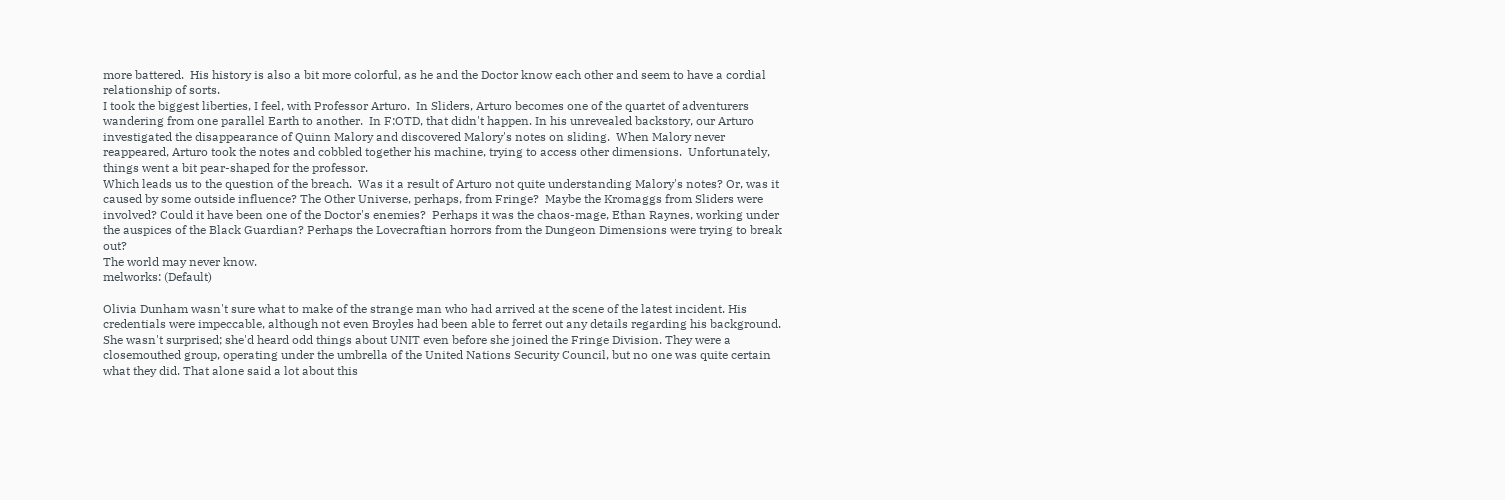more battered.  His history is also a bit more colorful, as he and the Doctor know each other and seem to have a cordial relationship of sorts.
I took the biggest liberties, I feel, with Professor Arturo.  In Sliders, Arturo becomes one of the quartet of adventurers wandering from one parallel Earth to another.  In F:OTD, that didn't happen. In his unrevealed backstory, our Arturo investigated the disappearance of Quinn Malory and discovered Malory's notes on sliding.  When Malory never reappeared, Arturo took the notes and cobbled together his machine, trying to access other dimensions.  Unfortunately, things went a bit pear-shaped for the professor.
Which leads us to the question of the breach.  Was it a result of Arturo not quite understanding Malory's notes? Or, was it caused by some outside influence? The Other Universe, perhaps, from Fringe?  Maybe the Kromaggs from Sliders were involved? Could it have been one of the Doctor's enemies?  Perhaps it was the chaos-mage, Ethan Raynes, working under the auspices of the Black Guardian? Perhaps the Lovecraftian horrors from the Dungeon Dimensions were trying to break out?
The world may never know.
melworks: (Default)

Olivia Dunham wasn't sure what to make of the strange man who had arrived at the scene of the latest incident. His credentials were impeccable, although not even Broyles had been able to ferret out any details regarding his background. She wasn't surprised; she'd heard odd things about UNIT even before she joined the Fringe Division. They were a closemouthed group, operating under the umbrella of the United Nations Security Council, but no one was quite certain what they did. That alone said a lot about this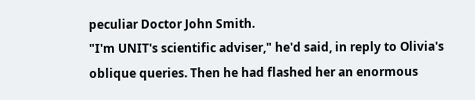peculiar Doctor John Smith.
"I'm UNIT's scientific adviser," he'd said, in reply to Olivia's oblique queries. Then he had flashed her an enormous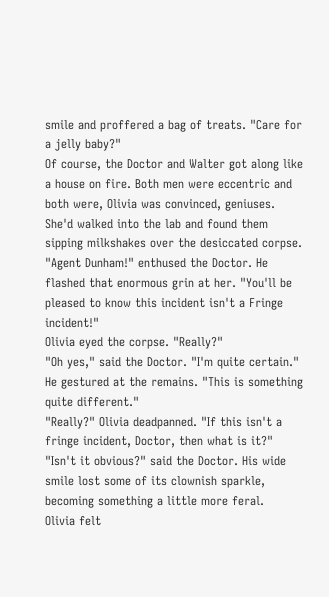smile and proffered a bag of treats. "Care for a jelly baby?"
Of course, the Doctor and Walter got along like a house on fire. Both men were eccentric and both were, Olivia was convinced, geniuses. She'd walked into the lab and found them sipping milkshakes over the desiccated corpse.
"Agent Dunham!" enthused the Doctor. He flashed that enormous grin at her. "You'll be pleased to know this incident isn't a Fringe incident!"
Olivia eyed the corpse. "Really?"
"Oh yes," said the Doctor. "I'm quite certain." He gestured at the remains. "This is something quite different."
"Really?" Olivia deadpanned. "If this isn't a fringe incident, Doctor, then what is it?"
"Isn't it obvious?" said the Doctor. His wide smile lost some of its clownish sparkle, becoming something a little more feral.
Olivia felt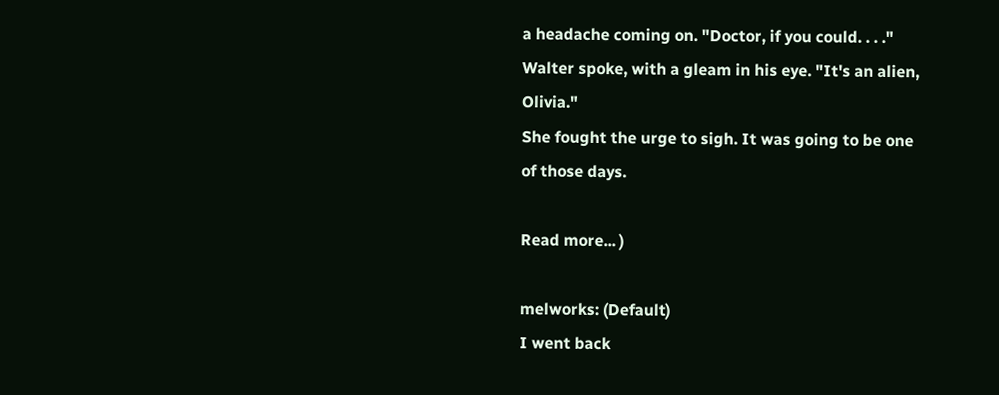a headache coming on. "Doctor, if you could. . . ."
Walter spoke, with a gleam in his eye. "It's an alien, Olivia."
She fought the urge to sigh. It was going to be one of those days.

Read more... )

melworks: (Default)
I went back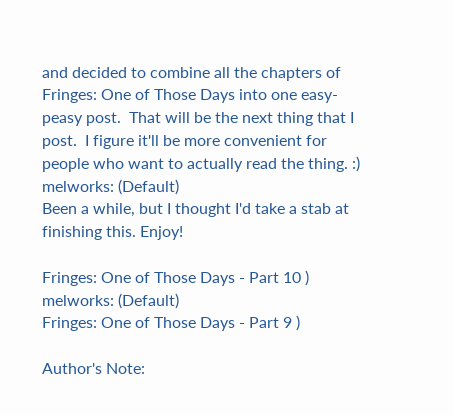and decided to combine all the chapters of Fringes: One of Those Days into one easy-peasy post.  That will be the next thing that I post.  I figure it'll be more convenient for people who want to actually read the thing. :)
melworks: (Default)
Been a while, but I thought I'd take a stab at finishing this. Enjoy!

Fringes: One of Those Days - Part 10 )
melworks: (Default)
Fringes: One of Those Days - Part 9 )

Author's Note: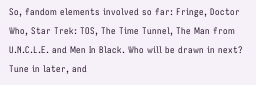So, fandom elements involved so far: Fringe, Doctor Who, Star Trek: TOS, The Time Tunnel, The Man from U.N.C.L.E. and Men In Black. Who will be drawn in next? Tune in later, and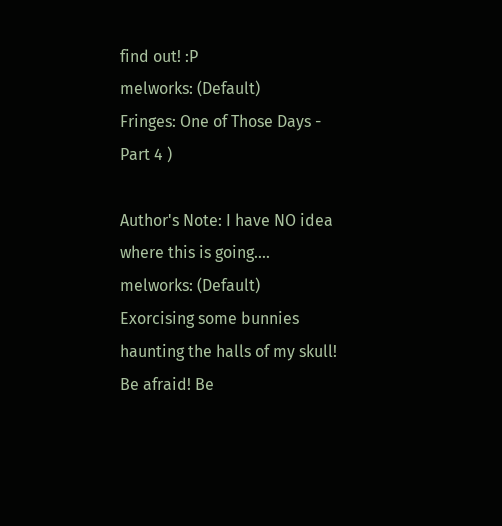find out! :P
melworks: (Default)
Fringes: One of Those Days - Part 4 )

Author's Note: I have NO idea where this is going....
melworks: (Default)
Exorcising some bunnies haunting the halls of my skull! Be afraid! Be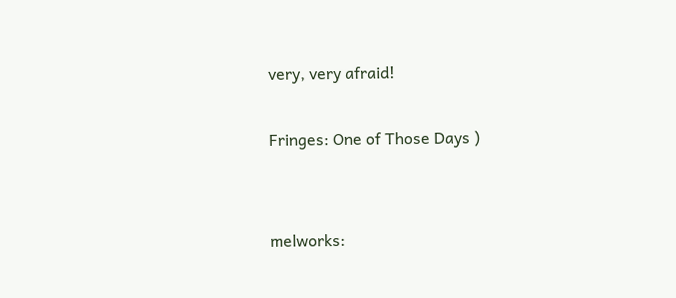very, very afraid!

Fringes: One of Those Days )


melworks: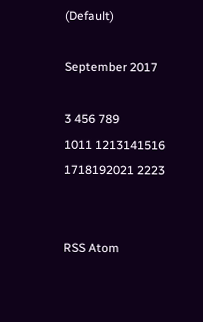(Default)

September 2017

3 456 789
1011 1213141516
1718192021 2223


RSS Atom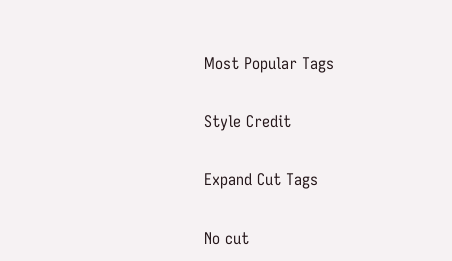Most Popular Tags

Style Credit

Expand Cut Tags

No cut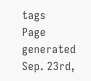tags
Page generated Sep. 23rd,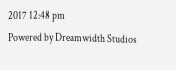2017 12:48 pm
Powered by Dreamwidth Studios